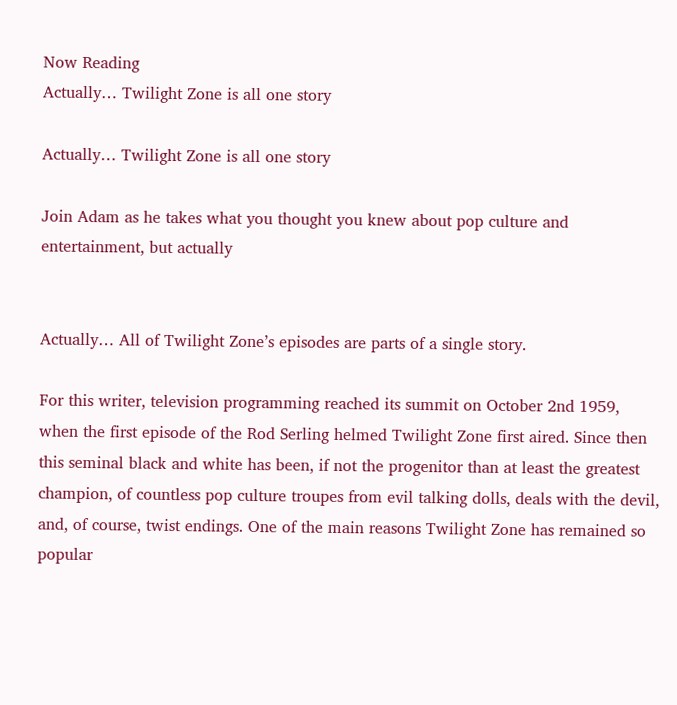Now Reading
Actually… Twilight Zone is all one story

Actually… Twilight Zone is all one story

Join Adam as he takes what you thought you knew about pop culture and entertainment, but actually


Actually… All of Twilight Zone’s episodes are parts of a single story.

For this writer, television programming reached its summit on October 2nd 1959, when the first episode of the Rod Serling helmed Twilight Zone first aired. Since then this seminal black and white has been, if not the progenitor than at least the greatest champion, of countless pop culture troupes from evil talking dolls, deals with the devil, and, of course, twist endings. One of the main reasons Twilight Zone has remained so popular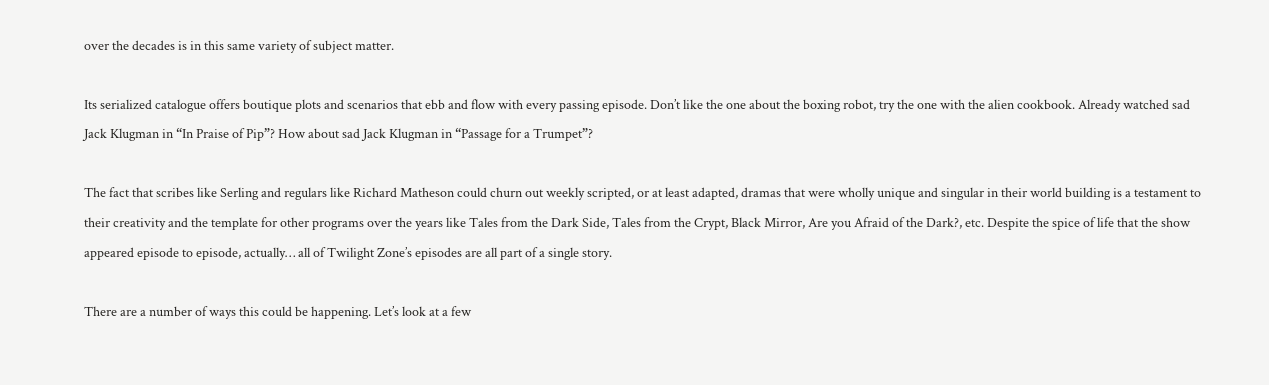over the decades is in this same variety of subject matter.

Its serialized catalogue offers boutique plots and scenarios that ebb and flow with every passing episode. Don’t like the one about the boxing robot, try the one with the alien cookbook. Already watched sad Jack Klugman in “In Praise of Pip”? How about sad Jack Klugman in “Passage for a Trumpet”?

The fact that scribes like Serling and regulars like Richard Matheson could churn out weekly scripted, or at least adapted, dramas that were wholly unique and singular in their world building is a testament to their creativity and the template for other programs over the years like Tales from the Dark Side, Tales from the Crypt, Black Mirror, Are you Afraid of the Dark?, etc. Despite the spice of life that the show appeared episode to episode, actually… all of Twilight Zone’s episodes are all part of a single story.

There are a number of ways this could be happening. Let’s look at a few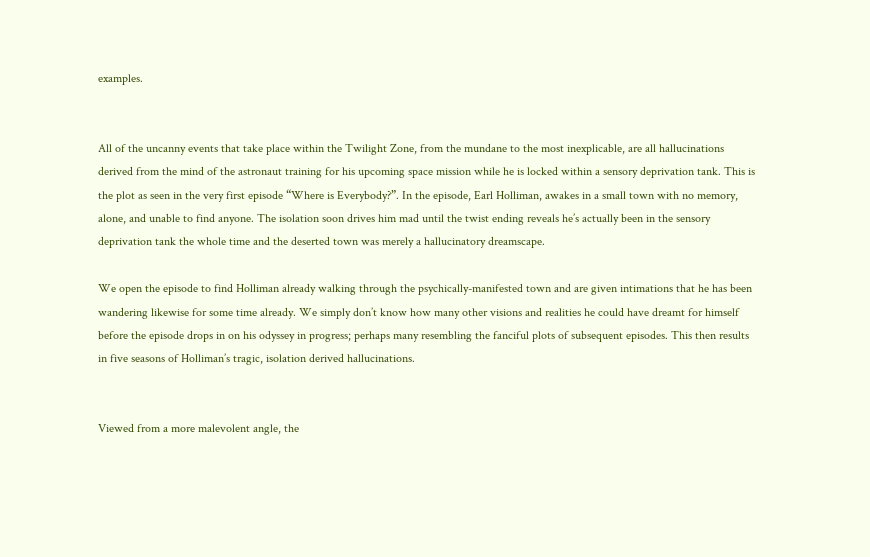examples.


All of the uncanny events that take place within the Twilight Zone, from the mundane to the most inexplicable, are all hallucinations derived from the mind of the astronaut training for his upcoming space mission while he is locked within a sensory deprivation tank. This is the plot as seen in the very first episode “Where is Everybody?”. In the episode, Earl Holliman, awakes in a small town with no memory, alone, and unable to find anyone. The isolation soon drives him mad until the twist ending reveals he’s actually been in the sensory deprivation tank the whole time and the deserted town was merely a hallucinatory dreamscape.

We open the episode to find Holliman already walking through the psychically-manifested town and are given intimations that he has been wandering likewise for some time already. We simply don’t know how many other visions and realities he could have dreamt for himself before the episode drops in on his odyssey in progress; perhaps many resembling the fanciful plots of subsequent episodes. This then results in five seasons of Holliman’s tragic, isolation derived hallucinations.


Viewed from a more malevolent angle, the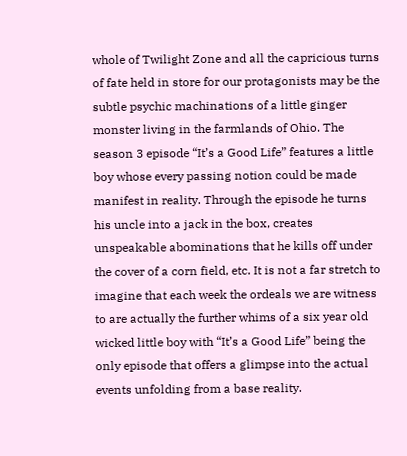whole of Twilight Zone and all the capricious turns of fate held in store for our protagonists may be the subtle psychic machinations of a little ginger monster living in the farmlands of Ohio. The season 3 episode “It’s a Good Life” features a little boy whose every passing notion could be made manifest in reality. Through the episode he turns his uncle into a jack in the box, creates unspeakable abominations that he kills off under the cover of a corn field, etc. It is not a far stretch to imagine that each week the ordeals we are witness to are actually the further whims of a six year old wicked little boy with “It’s a Good Life” being the only episode that offers a glimpse into the actual events unfolding from a base reality.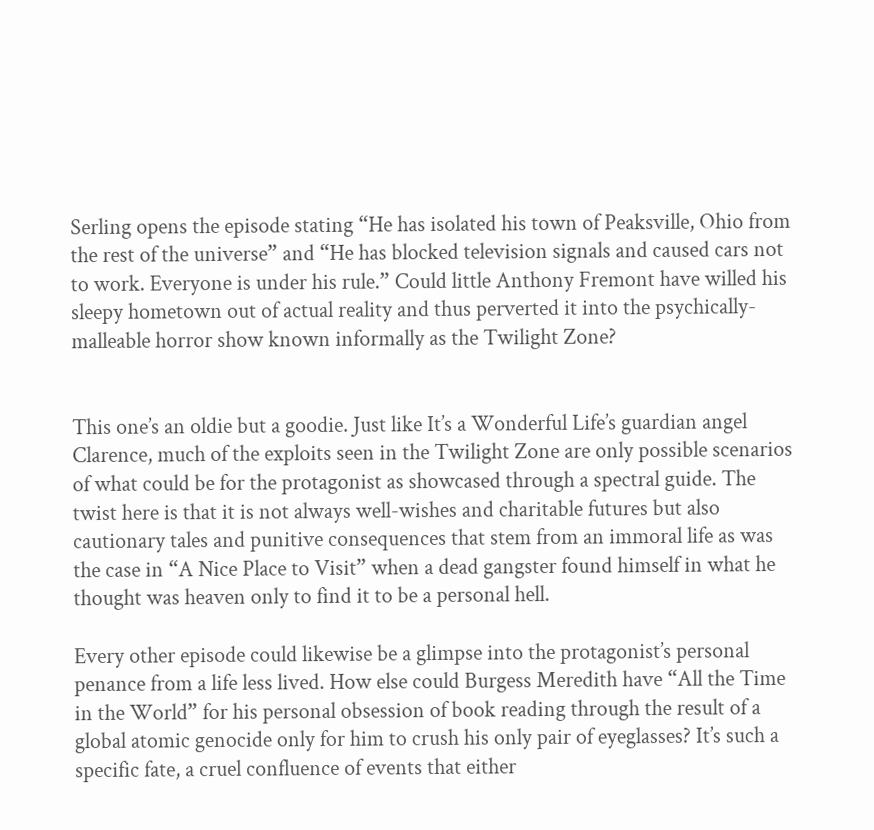Serling opens the episode stating “He has isolated his town of Peaksville, Ohio from the rest of the universe” and “He has blocked television signals and caused cars not to work. Everyone is under his rule.” Could little Anthony Fremont have willed his sleepy hometown out of actual reality and thus perverted it into the psychically-malleable horror show known informally as the Twilight Zone?


This one’s an oldie but a goodie. Just like It’s a Wonderful Life’s guardian angel Clarence, much of the exploits seen in the Twilight Zone are only possible scenarios of what could be for the protagonist as showcased through a spectral guide. The twist here is that it is not always well-wishes and charitable futures but also cautionary tales and punitive consequences that stem from an immoral life as was the case in “A Nice Place to Visit” when a dead gangster found himself in what he thought was heaven only to find it to be a personal hell.

Every other episode could likewise be a glimpse into the protagonist’s personal penance from a life less lived. How else could Burgess Meredith have “All the Time in the World” for his personal obsession of book reading through the result of a global atomic genocide only for him to crush his only pair of eyeglasses? It’s such a specific fate, a cruel confluence of events that either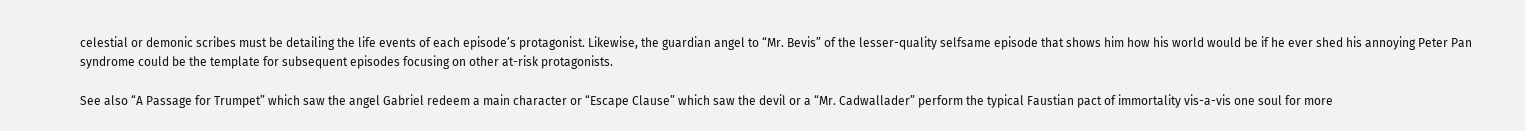celestial or demonic scribes must be detailing the life events of each episode’s protagonist. Likewise, the guardian angel to “Mr. Bevis” of the lesser-quality selfsame episode that shows him how his world would be if he ever shed his annoying Peter Pan syndrome could be the template for subsequent episodes focusing on other at-risk protagonists.

See also “A Passage for Trumpet” which saw the angel Gabriel redeem a main character or “Escape Clause” which saw the devil or a “Mr. Cadwallader” perform the typical Faustian pact of immortality vis-a-vis one soul for more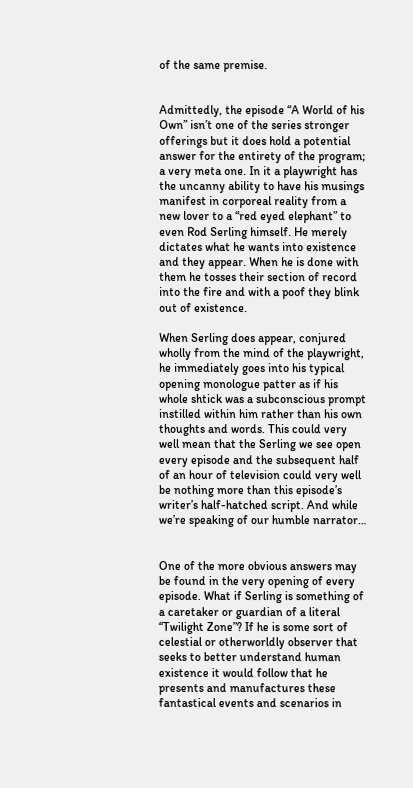of the same premise.


Admittedly, the episode “A World of his Own” isn’t one of the series stronger offerings but it does hold a potential answer for the entirety of the program; a very meta one. In it a playwright has the uncanny ability to have his musings manifest in corporeal reality from a new lover to a “red eyed elephant” to even Rod Serling himself. He merely dictates what he wants into existence and they appear. When he is done with them he tosses their section of record into the fire and with a poof they blink out of existence.

When Serling does appear, conjured wholly from the mind of the playwright, he immediately goes into his typical opening monologue patter as if his whole shtick was a subconscious prompt instilled within him rather than his own thoughts and words. This could very well mean that the Serling we see open every episode and the subsequent half of an hour of television could very well be nothing more than this episode’s writer’s half-hatched script. And while we’re speaking of our humble narrator…


One of the more obvious answers may be found in the very opening of every episode. What if Serling is something of a caretaker or guardian of a literal “Twilight Zone”? If he is some sort of celestial or otherworldly observer that seeks to better understand human existence it would follow that he presents and manufactures these fantastical events and scenarios in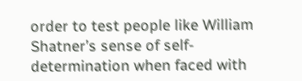order to test people like William Shatner’s sense of self-determination when faced with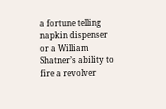a fortune telling napkin dispenser or a William Shatner’s ability to fire a revolver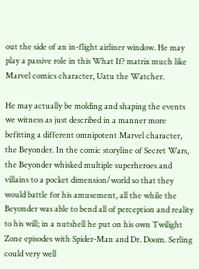out the side of an in-flight airliner window. He may play a passive role in this What If? matrix much like Marvel comics character, Uatu the Watcher.

He may actually be molding and shaping the events we witness as just described in a manner more befitting a different omnipotent Marvel character, the Beyonder. In the comic storyline of Secret Wars, the Beyonder whisked multiple superheroes and villains to a pocket dimension/world so that they would battle for his amusement, all the while the Beyonder was able to bend all of perception and reality to his will; in a nutshell he put on his own Twilight Zone episodes with Spider-Man and Dr. Doom. Serling could very well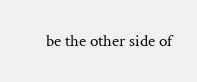be the other side of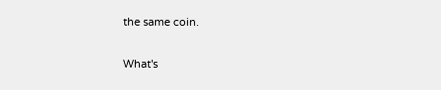the same coin.


What's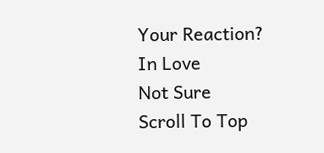Your Reaction?
In Love
Not Sure
Scroll To Top